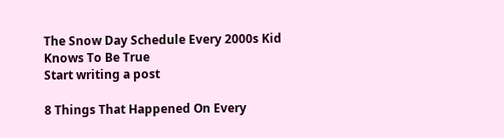The Snow Day Schedule Every 2000s Kid Knows To Be True
Start writing a post

8 Things That Happened On Every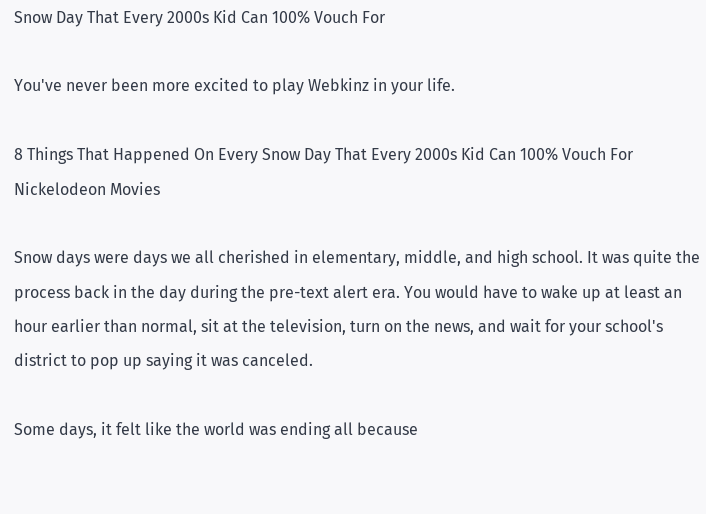Snow Day That Every 2000s Kid Can 100% Vouch For

You've never been more excited to play Webkinz in your life.

8 Things That Happened On Every Snow Day That Every 2000s Kid Can 100% Vouch For
Nickelodeon Movies

Snow days were days we all cherished in elementary, middle, and high school. It was quite the process back in the day during the pre-text alert era. You would have to wake up at least an hour earlier than normal, sit at the television, turn on the news, and wait for your school's district to pop up saying it was canceled.

Some days, it felt like the world was ending all because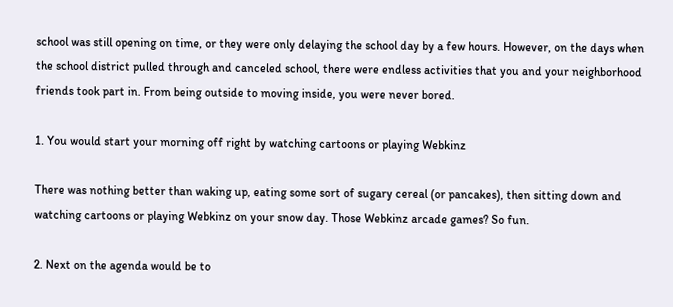school was still opening on time, or they were only delaying the school day by a few hours. However, on the days when the school district pulled through and canceled school, there were endless activities that you and your neighborhood friends took part in. From being outside to moving inside, you were never bored.

1. You would start your morning off right by watching cartoons or playing Webkinz

There was nothing better than waking up, eating some sort of sugary cereal (or pancakes), then sitting down and watching cartoons or playing Webkinz on your snow day. Those Webkinz arcade games? So fun.

2. Next on the agenda would be to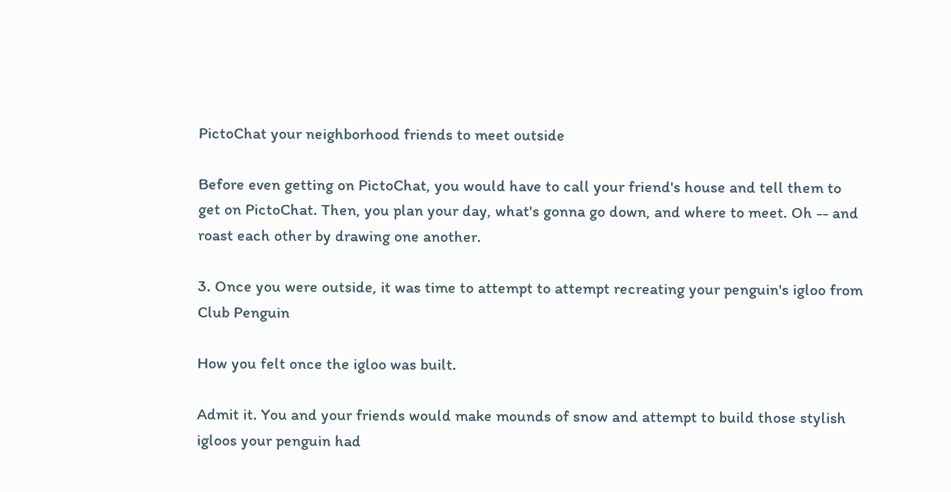PictoChat your neighborhood friends to meet outside

Before even getting on PictoChat, you would have to call your friend's house and tell them to get on PictoChat. Then, you plan your day, what's gonna go down, and where to meet. Oh -- and roast each other by drawing one another.

3. Once you were outside, it was time to attempt to attempt recreating your penguin's igloo from Club Penguin

How you felt once the igloo was built.

Admit it. You and your friends would make mounds of snow and attempt to build those stylish igloos your penguin had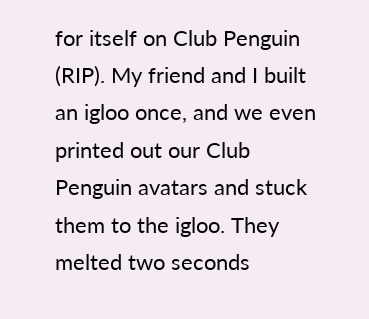for itself on Club Penguin (RIP). My friend and I built an igloo once, and we even printed out our Club Penguin avatars and stuck them to the igloo. They melted two seconds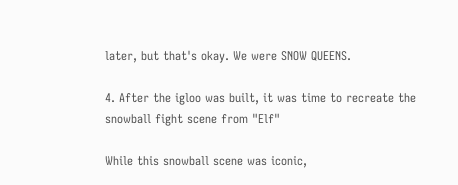later, but that's okay. We were SNOW QUEENS.

4. After the igloo was built, it was time to recreate the snowball fight scene from "Elf"

While this snowball scene was iconic,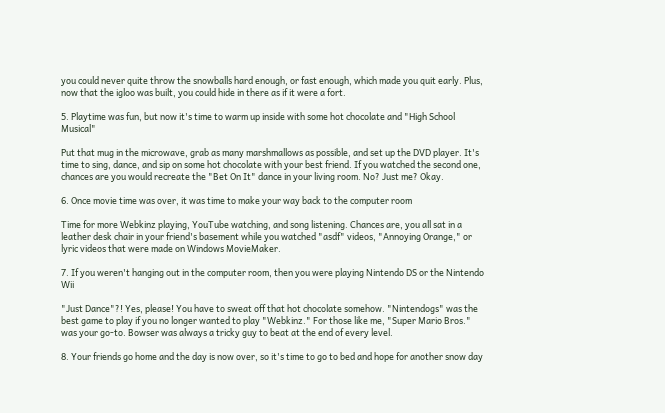you could never quite throw the snowballs hard enough, or fast enough, which made you quit early. Plus, now that the igloo was built, you could hide in there as if it were a fort.

5. Playtime was fun, but now it's time to warm up inside with some hot chocolate and "High School Musical"

Put that mug in the microwave, grab as many marshmallows as possible, and set up the DVD player. It's time to sing, dance, and sip on some hot chocolate with your best friend. If you watched the second one, chances are you would recreate the "Bet On It" dance in your living room. No? Just me? Okay.

6. Once movie time was over, it was time to make your way back to the computer room

Time for more Webkinz playing, YouTube watching, and song listening. Chances are, you all sat in a leather desk chair in your friend's basement while you watched "asdf" videos, "Annoying Orange," or lyric videos that were made on Windows MovieMaker.

7. If you weren't hanging out in the computer room, then you were playing Nintendo DS or the Nintendo Wii

"Just Dance"?! Yes, please! You have to sweat off that hot chocolate somehow. "Nintendogs" was the best game to play if you no longer wanted to play "Webkinz." For those like me, "Super Mario Bros." was your go-to. Bowser was always a tricky guy to beat at the end of every level.

8. Your friends go home and the day is now over, so it's time to go to bed and hope for another snow day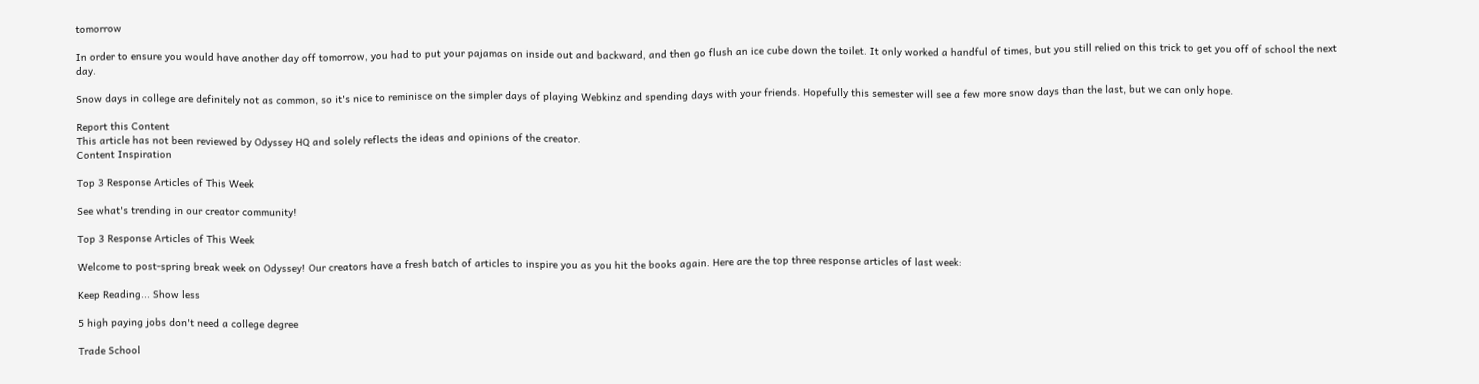tomorrow

In order to ensure you would have another day off tomorrow, you had to put your pajamas on inside out and backward, and then go flush an ice cube down the toilet. It only worked a handful of times, but you still relied on this trick to get you off of school the next day.

Snow days in college are definitely not as common, so it's nice to reminisce on the simpler days of playing Webkinz and spending days with your friends. Hopefully this semester will see a few more snow days than the last, but we can only hope.

Report this Content
This article has not been reviewed by Odyssey HQ and solely reflects the ideas and opinions of the creator.
Content Inspiration

Top 3 Response Articles of This Week

See what's trending in our creator community!

Top 3 Response Articles of This Week

Welcome to post-spring break week on Odyssey! Our creators have a fresh batch of articles to inspire you as you hit the books again. Here are the top three response articles of last week:

Keep Reading... Show less

5 high paying jobs don't need a college degree

Trade School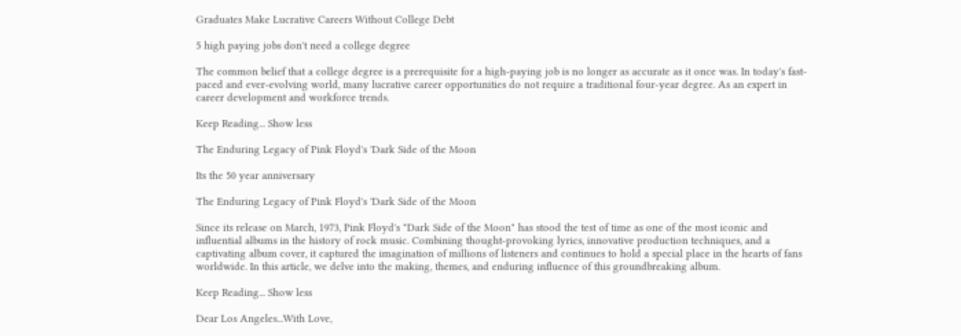Graduates Make Lucrative Careers Without College Debt

5 high paying jobs don't need a college degree

The common belief that a college degree is a prerequisite for a high-paying job is no longer as accurate as it once was. In today's fast-paced and ever-evolving world, many lucrative career opportunities do not require a traditional four-year degree. As an expert in career development and workforce trends.

Keep Reading... Show less

The Enduring Legacy of Pink Floyd's 'Dark Side of the Moon

Its the 50 year anniversary

The Enduring Legacy of Pink Floyd's 'Dark Side of the Moon

Since its release on March, 1973, Pink Floyd's "Dark Side of the Moon" has stood the test of time as one of the most iconic and influential albums in the history of rock music. Combining thought-provoking lyrics, innovative production techniques, and a captivating album cover, it captured the imagination of millions of listeners and continues to hold a special place in the hearts of fans worldwide. In this article, we delve into the making, themes, and enduring influence of this groundbreaking album.

Keep Reading... Show less

Dear Los Angeles...With Love,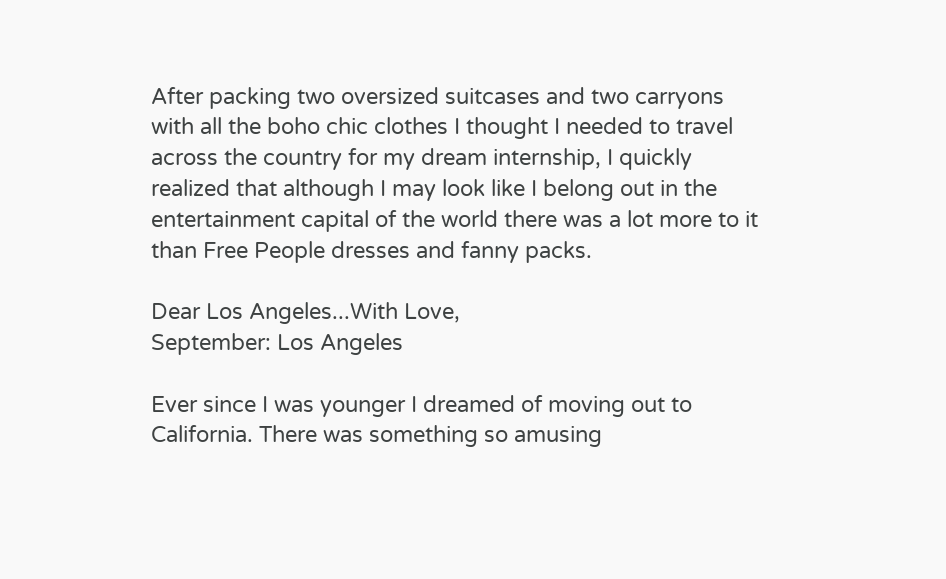After packing two oversized suitcases and two carryons with all the boho chic clothes I thought I needed to travel across the country for my dream internship, I quickly realized that although I may look like I belong out in the entertainment capital of the world there was a lot more to it than Free People dresses and fanny packs.

Dear Los Angeles...With Love,
September: Los Angeles

Ever since I was younger I dreamed of moving out to California. There was something so amusing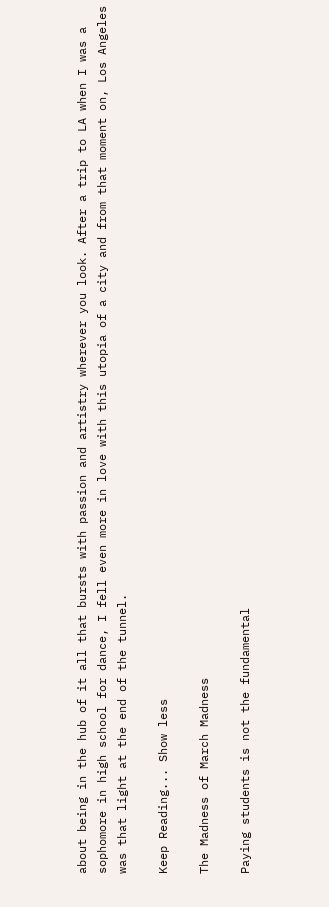about being in the hub of it all that bursts with passion and artistry wherever you look. After a trip to LA when I was a sophomore in high school for dance, I fell even more in love with this utopia of a city and from that moment on, Los Angeles was that light at the end of the tunnel.

Keep Reading... Show less

The Madness of March Madness

Paying students is not the fundamental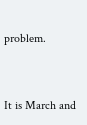problem.


It is March and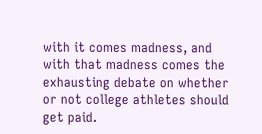with it comes madness, and with that madness comes the exhausting debate on whether or not college athletes should get paid.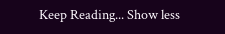Keep Reading... Show less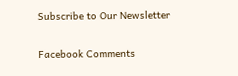Subscribe to Our Newsletter

Facebook Comments